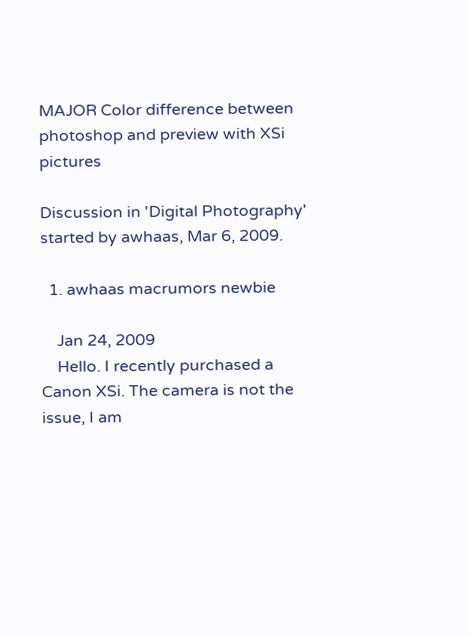MAJOR Color difference between photoshop and preview with XSi pictures

Discussion in 'Digital Photography' started by awhaas, Mar 6, 2009.

  1. awhaas macrumors newbie

    Jan 24, 2009
    Hello. I recently purchased a Canon XSi. The camera is not the issue, I am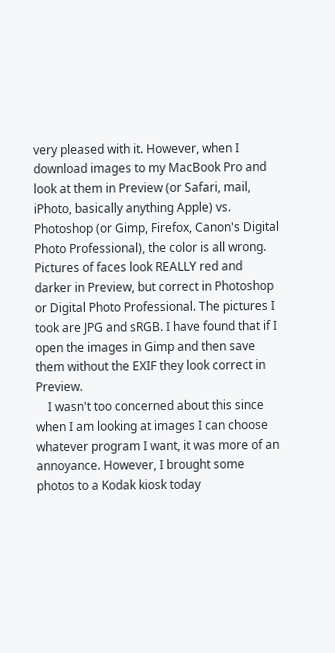very pleased with it. However, when I download images to my MacBook Pro and look at them in Preview (or Safari, mail, iPhoto, basically anything Apple) vs. Photoshop (or Gimp, Firefox, Canon's Digital Photo Professional), the color is all wrong. Pictures of faces look REALLY red and darker in Preview, but correct in Photoshop or Digital Photo Professional. The pictures I took are JPG and sRGB. I have found that if I open the images in Gimp and then save them without the EXIF they look correct in Preview.
    I wasn't too concerned about this since when I am looking at images I can choose whatever program I want, it was more of an annoyance. However, I brought some photos to a Kodak kiosk today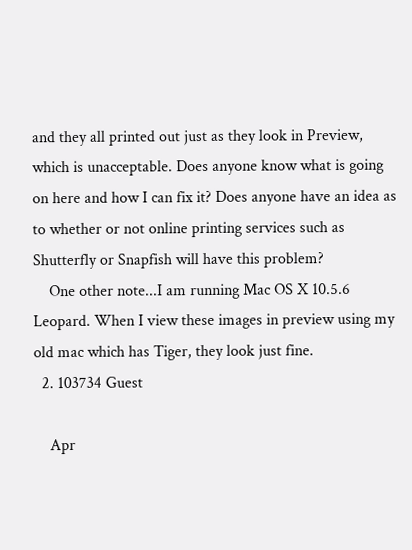and they all printed out just as they look in Preview, which is unacceptable. Does anyone know what is going on here and how I can fix it? Does anyone have an idea as to whether or not online printing services such as Shutterfly or Snapfish will have this problem?
    One other note...I am running Mac OS X 10.5.6 Leopard. When I view these images in preview using my old mac which has Tiger, they look just fine.
  2. 103734 Guest

    Apr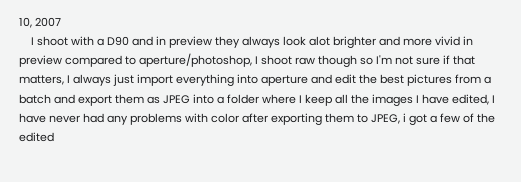10, 2007
    I shoot with a D90 and in preview they always look alot brighter and more vivid in preview compared to aperture/photoshop, I shoot raw though so I'm not sure if that matters, I always just import everything into aperture and edit the best pictures from a batch and export them as JPEG into a folder where I keep all the images I have edited, I have never had any problems with color after exporting them to JPEG, i got a few of the edited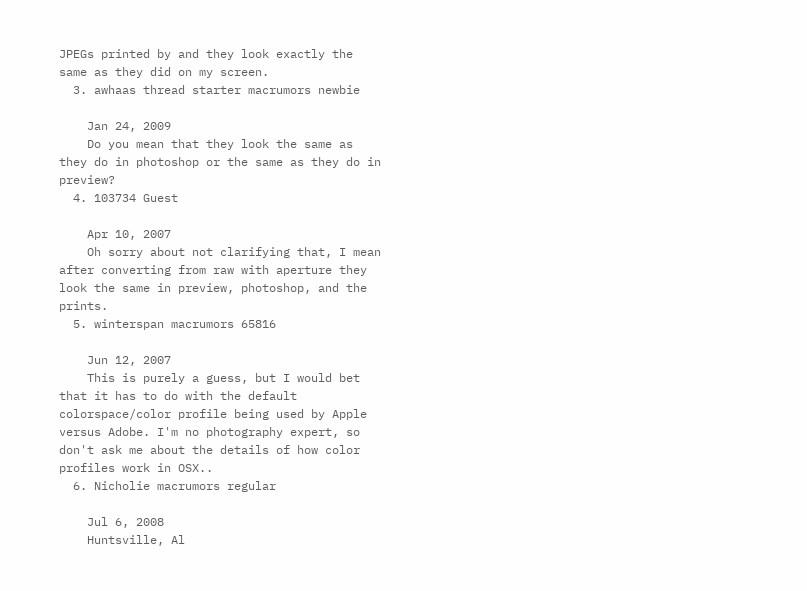JPEGs printed by and they look exactly the same as they did on my screen.
  3. awhaas thread starter macrumors newbie

    Jan 24, 2009
    Do you mean that they look the same as they do in photoshop or the same as they do in preview?
  4. 103734 Guest

    Apr 10, 2007
    Oh sorry about not clarifying that, I mean after converting from raw with aperture they look the same in preview, photoshop, and the prints.
  5. winterspan macrumors 65816

    Jun 12, 2007
    This is purely a guess, but I would bet that it has to do with the default colorspace/color profile being used by Apple versus Adobe. I'm no photography expert, so don't ask me about the details of how color profiles work in OSX..
  6. Nicholie macrumors regular

    Jul 6, 2008
    Huntsville, Al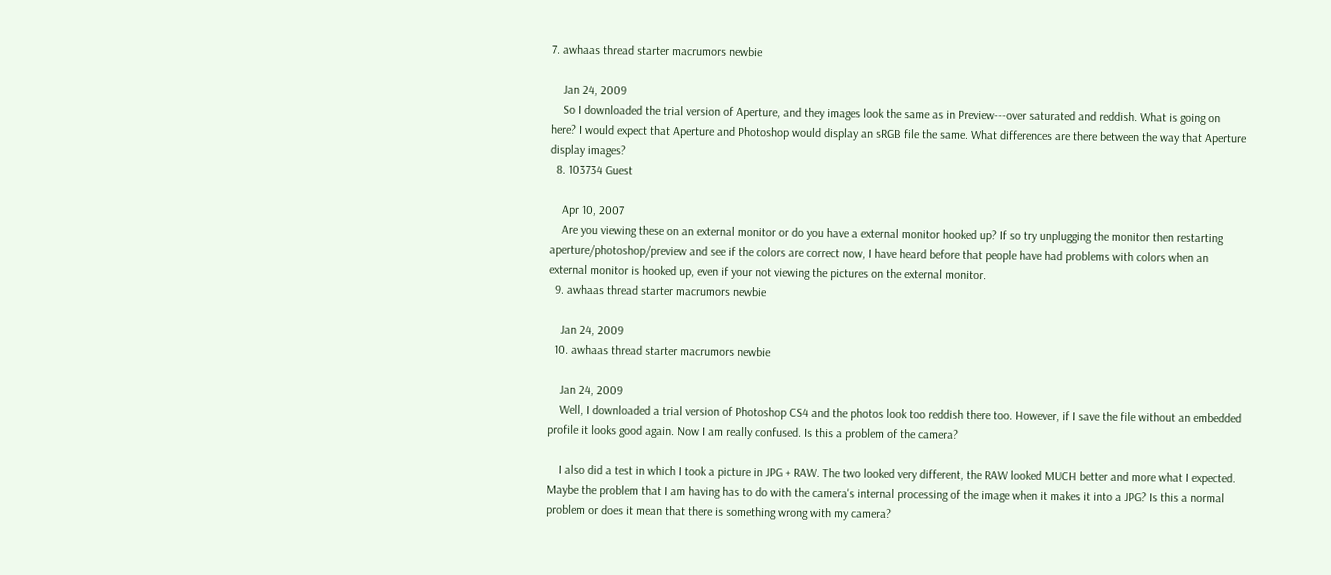7. awhaas thread starter macrumors newbie

    Jan 24, 2009
    So I downloaded the trial version of Aperture, and they images look the same as in Preview---over saturated and reddish. What is going on here? I would expect that Aperture and Photoshop would display an sRGB file the same. What differences are there between the way that Aperture display images?
  8. 103734 Guest

    Apr 10, 2007
    Are you viewing these on an external monitor or do you have a external monitor hooked up? If so try unplugging the monitor then restarting aperture/photoshop/preview and see if the colors are correct now, I have heard before that people have had problems with colors when an external monitor is hooked up, even if your not viewing the pictures on the external monitor.
  9. awhaas thread starter macrumors newbie

    Jan 24, 2009
  10. awhaas thread starter macrumors newbie

    Jan 24, 2009
    Well, I downloaded a trial version of Photoshop CS4 and the photos look too reddish there too. However, if I save the file without an embedded profile it looks good again. Now I am really confused. Is this a problem of the camera?

    I also did a test in which I took a picture in JPG + RAW. The two looked very different, the RAW looked MUCH better and more what I expected. Maybe the problem that I am having has to do with the camera's internal processing of the image when it makes it into a JPG? Is this a normal problem or does it mean that there is something wrong with my camera?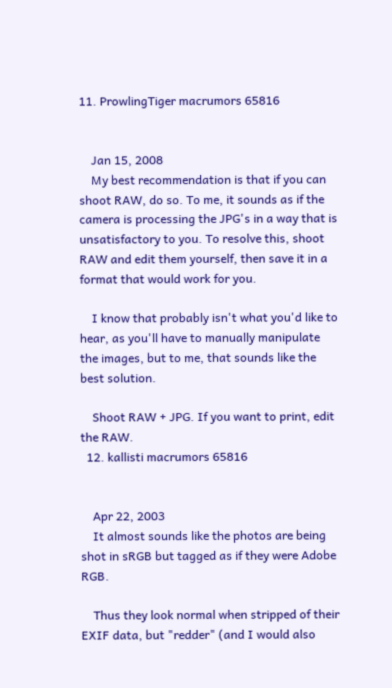11. ProwlingTiger macrumors 65816


    Jan 15, 2008
    My best recommendation is that if you can shoot RAW, do so. To me, it sounds as if the camera is processing the JPG's in a way that is unsatisfactory to you. To resolve this, shoot RAW and edit them yourself, then save it in a format that would work for you.

    I know that probably isn't what you'd like to hear, as you'll have to manually manipulate the images, but to me, that sounds like the best solution.

    Shoot RAW + JPG. If you want to print, edit the RAW.
  12. kallisti macrumors 65816


    Apr 22, 2003
    It almost sounds like the photos are being shot in sRGB but tagged as if they were Adobe RGB.

    Thus they look normal when stripped of their EXIF data, but "redder" (and I would also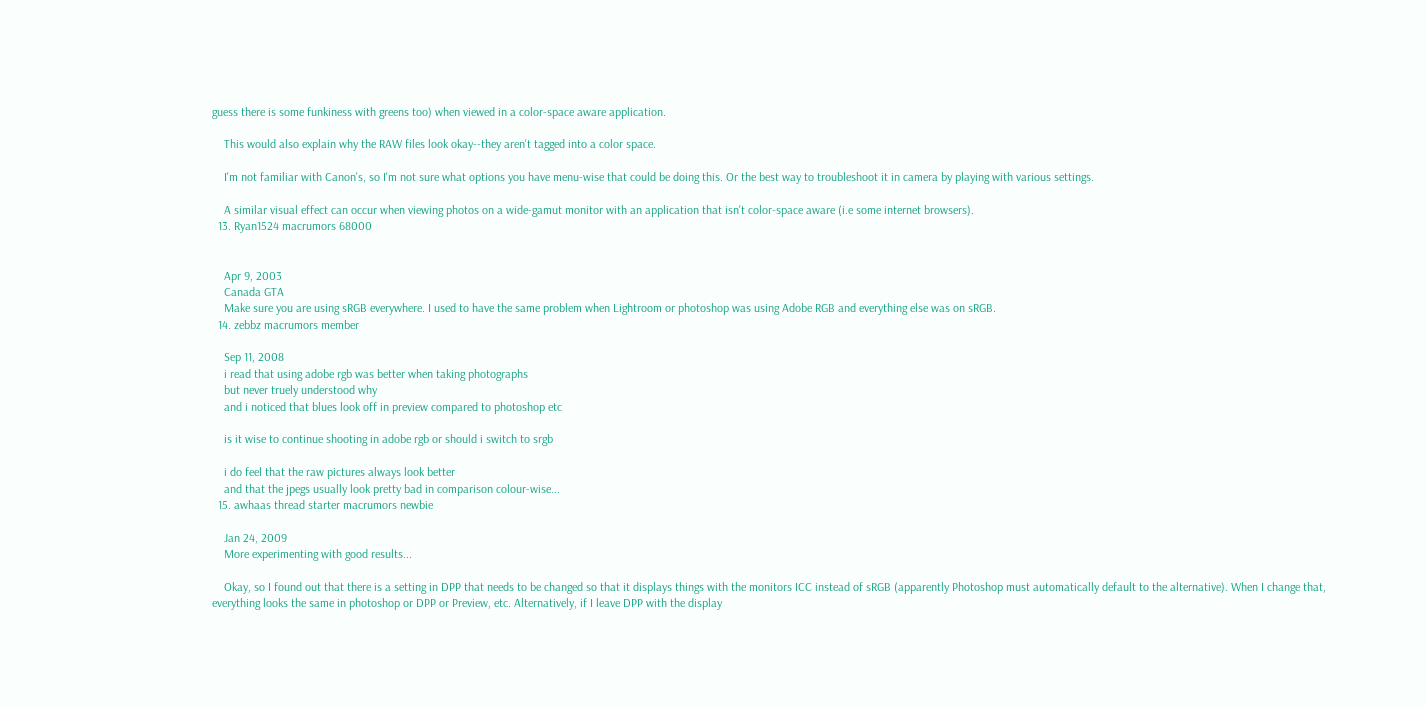guess there is some funkiness with greens too) when viewed in a color-space aware application.

    This would also explain why the RAW files look okay--they aren't tagged into a color space.

    I'm not familiar with Canon's, so I'm not sure what options you have menu-wise that could be doing this. Or the best way to troubleshoot it in camera by playing with various settings.

    A similar visual effect can occur when viewing photos on a wide-gamut monitor with an application that isn't color-space aware (i.e some internet browsers).
  13. Ryan1524 macrumors 68000


    Apr 9, 2003
    Canada GTA
    Make sure you are using sRGB everywhere. I used to have the same problem when Lightroom or photoshop was using Adobe RGB and everything else was on sRGB.
  14. zebbz macrumors member

    Sep 11, 2008
    i read that using adobe rgb was better when taking photographs
    but never truely understood why
    and i noticed that blues look off in preview compared to photoshop etc

    is it wise to continue shooting in adobe rgb or should i switch to srgb

    i do feel that the raw pictures always look better
    and that the jpegs usually look pretty bad in comparison colour-wise...
  15. awhaas thread starter macrumors newbie

    Jan 24, 2009
    More experimenting with good results...

    Okay, so I found out that there is a setting in DPP that needs to be changed so that it displays things with the monitors ICC instead of sRGB (apparently Photoshop must automatically default to the alternative). When I change that, everything looks the same in photoshop or DPP or Preview, etc. Alternatively, if I leave DPP with the display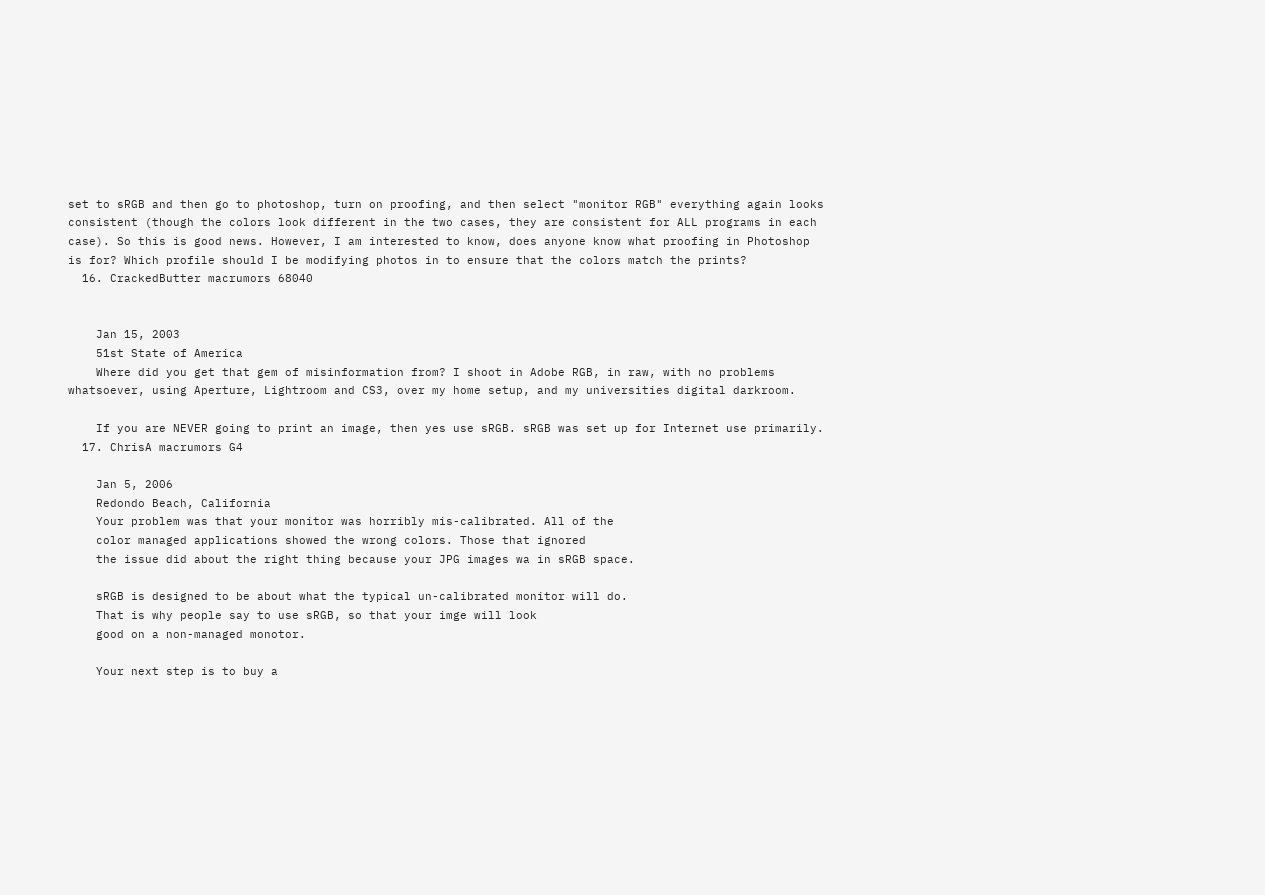set to sRGB and then go to photoshop, turn on proofing, and then select "monitor RGB" everything again looks consistent (though the colors look different in the two cases, they are consistent for ALL programs in each case). So this is good news. However, I am interested to know, does anyone know what proofing in Photoshop is for? Which profile should I be modifying photos in to ensure that the colors match the prints?
  16. CrackedButter macrumors 68040


    Jan 15, 2003
    51st State of America
    Where did you get that gem of misinformation from? I shoot in Adobe RGB, in raw, with no problems whatsoever, using Aperture, Lightroom and CS3, over my home setup, and my universities digital darkroom.

    If you are NEVER going to print an image, then yes use sRGB. sRGB was set up for Internet use primarily.
  17. ChrisA macrumors G4

    Jan 5, 2006
    Redondo Beach, California
    Your problem was that your monitor was horribly mis-calibrated. All of the
    color managed applications showed the wrong colors. Those that ignored
    the issue did about the right thing because your JPG images wa in sRGB space.

    sRGB is designed to be about what the typical un-calibrated monitor will do.
    That is why people say to use sRGB, so that your imge will look
    good on a non-managed monotor.

    Your next step is to buy a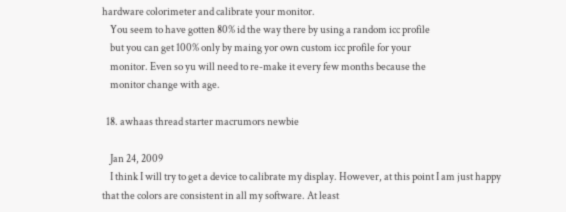hardware colorimeter and calibrate your monitor.
    You seem to have gotten 80% id the way there by using a random icc profile
    but you can get 100% only by maing yor own custom icc profile for your
    monitor. Even so yu will need to re-make it every few months because the
    monitor change with age.

  18. awhaas thread starter macrumors newbie

    Jan 24, 2009
    I think I will try to get a device to calibrate my display. However, at this point I am just happy that the colors are consistent in all my software. At least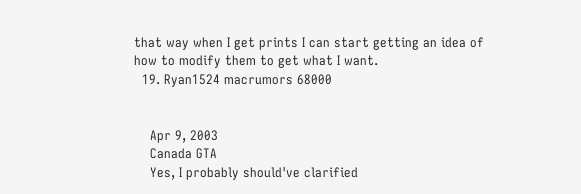that way when I get prints I can start getting an idea of how to modify them to get what I want.
  19. Ryan1524 macrumors 68000


    Apr 9, 2003
    Canada GTA
    Yes, I probably should've clarified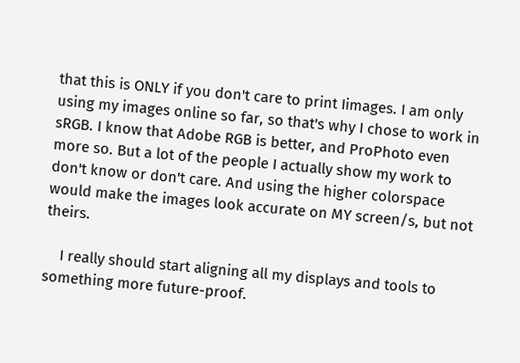that this is ONLY if you don't care to print Iimages. I am only using my images online so far, so that's why I chose to work in sRGB. I know that Adobe RGB is better, and ProPhoto even more so. But a lot of the people I actually show my work to don't know or don't care. And using the higher colorspace would make the images look accurate on MY screen/s, but not theirs.

    I really should start aligning all my displays and tools to something more future-proof.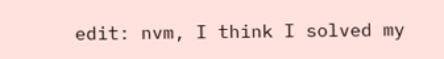edit: nvm, I think I solved my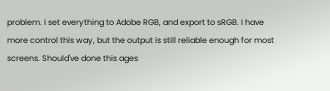problem. I set everything to Adobe RGB, and export to sRGB. I have more control this way, but the output is still reliable enough for most screens. Should've done this ages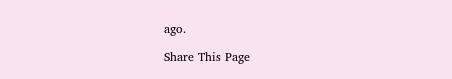ago.

Share This Page